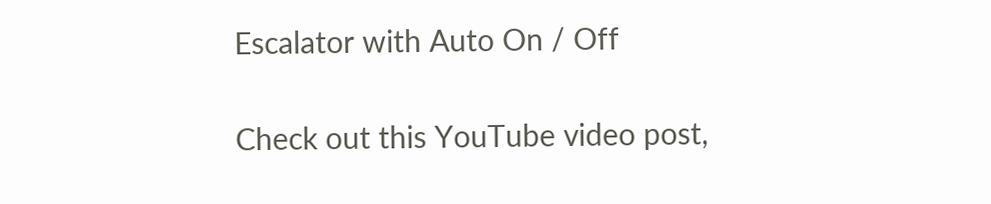Escalator with Auto On / Off

Check out this YouTube video post,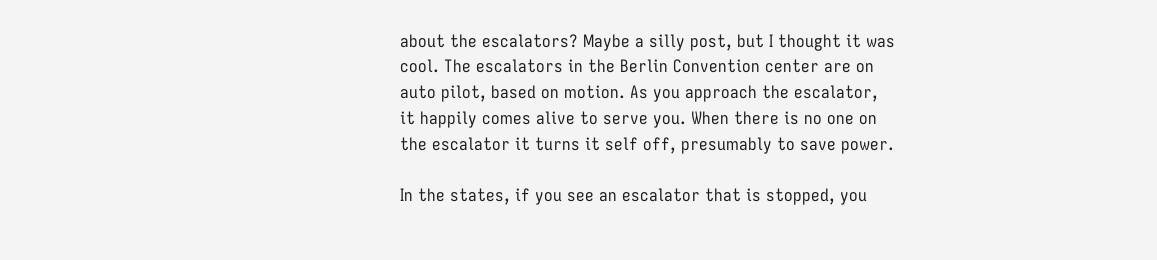about the escalators? Maybe a silly post, but I thought it was cool. The escalators in the Berlin Convention center are on auto pilot, based on motion. As you approach the escalator, it happily comes alive to serve you. When there is no one on the escalator it turns it self off, presumably to save power.

In the states, if you see an escalator that is stopped, you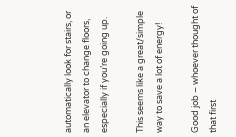automatically look for stairs, or an elevator to change floors, especially if you’re going up.

This seems like a great/simple way to save a lot of energy!

Good job – whoever thought of that first